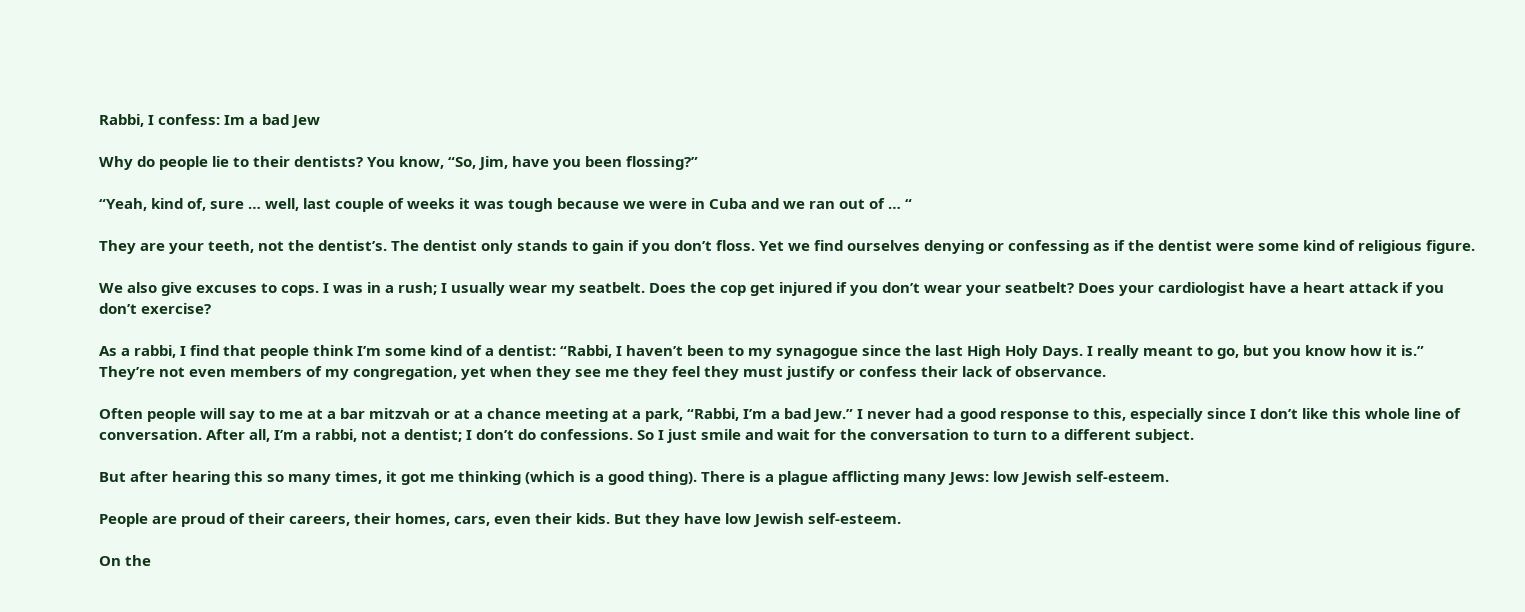Rabbi, I confess: Im a bad Jew

Why do people lie to their dentists? You know, “So, Jim, have you been flossing?”

“Yeah, kind of, sure … well, last couple of weeks it was tough because we were in Cuba and we ran out of … “

They are your teeth, not the dentist’s. The dentist only stands to gain if you don’t floss. Yet we find ourselves denying or confessing as if the dentist were some kind of religious figure.

We also give excuses to cops. I was in a rush; I usually wear my seatbelt. Does the cop get injured if you don’t wear your seatbelt? Does your cardiologist have a heart attack if you don’t exercise?

As a rabbi, I find that people think I’m some kind of a dentist: “Rabbi, I haven’t been to my synagogue since the last High Holy Days. I really meant to go, but you know how it is.” They’re not even members of my congregation, yet when they see me they feel they must justify or confess their lack of observance.

Often people will say to me at a bar mitzvah or at a chance meeting at a park, “Rabbi, I’m a bad Jew.” I never had a good response to this, especially since I don’t like this whole line of conversation. After all, I’m a rabbi, not a dentist; I don’t do confessions. So I just smile and wait for the conversation to turn to a different subject.

But after hearing this so many times, it got me thinking (which is a good thing). There is a plague afflicting many Jews: low Jewish self-esteem.

People are proud of their careers, their homes, cars, even their kids. But they have low Jewish self-esteem.

On the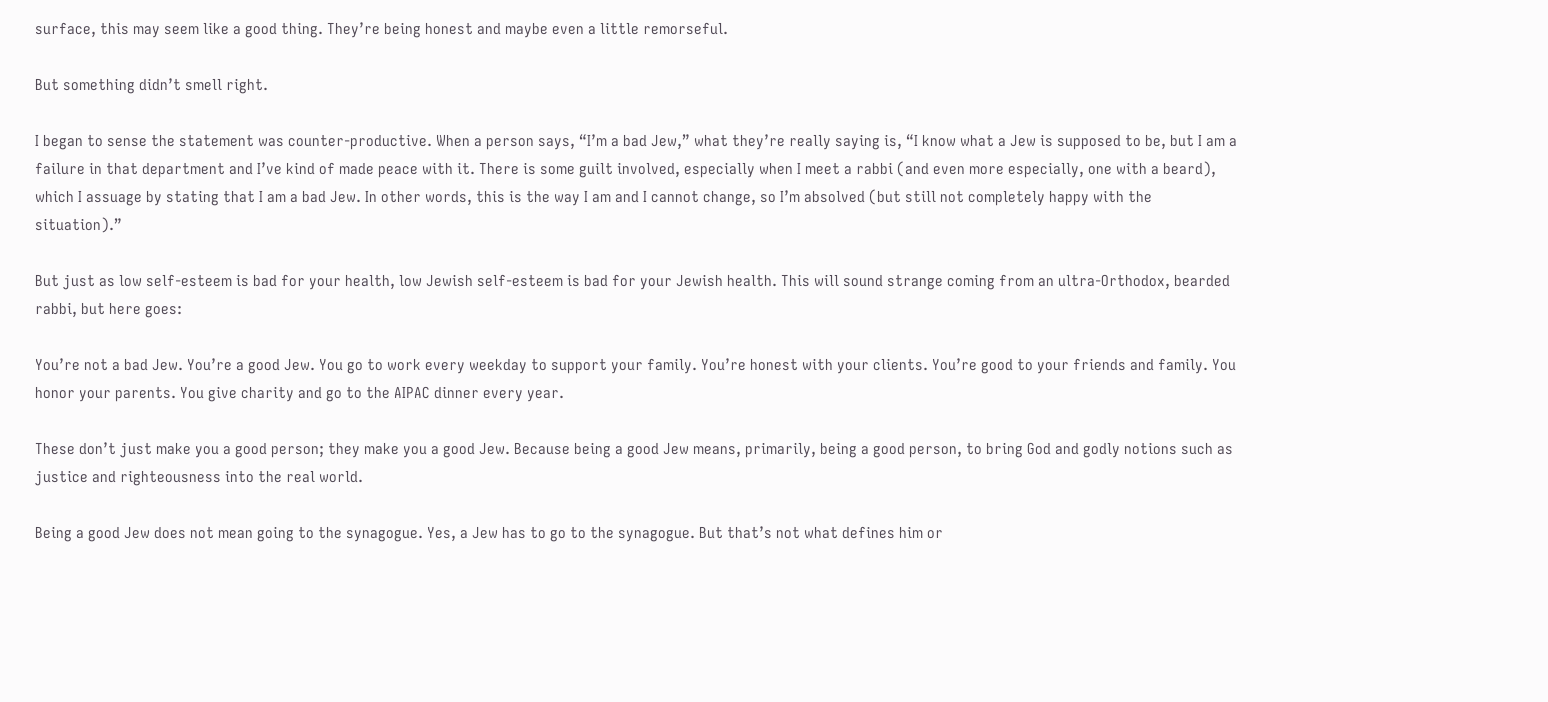surface, this may seem like a good thing. They’re being honest and maybe even a little remorseful.

But something didn’t smell right.

I began to sense the statement was counter-productive. When a person says, “I’m a bad Jew,” what they’re really saying is, “I know what a Jew is supposed to be, but I am a failure in that department and I’ve kind of made peace with it. There is some guilt involved, especially when I meet a rabbi (and even more especially, one with a beard), which I assuage by stating that I am a bad Jew. In other words, this is the way I am and I cannot change, so I’m absolved (but still not completely happy with the situation).”

But just as low self-esteem is bad for your health, low Jewish self-esteem is bad for your Jewish health. This will sound strange coming from an ultra-Orthodox, bearded rabbi, but here goes:

You’re not a bad Jew. You’re a good Jew. You go to work every weekday to support your family. You’re honest with your clients. You’re good to your friends and family. You honor your parents. You give charity and go to the AIPAC dinner every year.

These don’t just make you a good person; they make you a good Jew. Because being a good Jew means, primarily, being a good person, to bring God and godly notions such as justice and righteousness into the real world.

Being a good Jew does not mean going to the synagogue. Yes, a Jew has to go to the synagogue. But that’s not what defines him or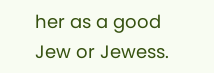her as a good Jew or Jewess.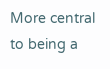More central to being a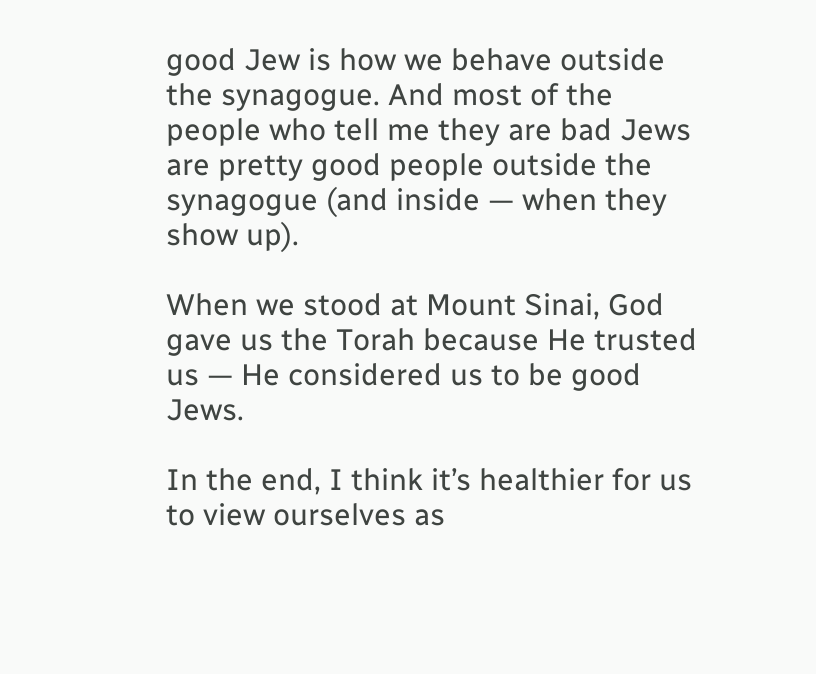good Jew is how we behave outside the synagogue. And most of the people who tell me they are bad Jews are pretty good people outside the synagogue (and inside — when they show up).

When we stood at Mount Sinai, God gave us the Torah because He trusted us — He considered us to be good Jews.

In the end, I think it’s healthier for us to view ourselves as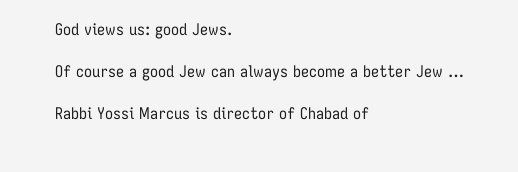God views us: good Jews.

Of course a good Jew can always become a better Jew …

Rabbi Yossi Marcus is director of Chabad of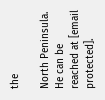the

North Peninsula. He can be reached at [email protected].